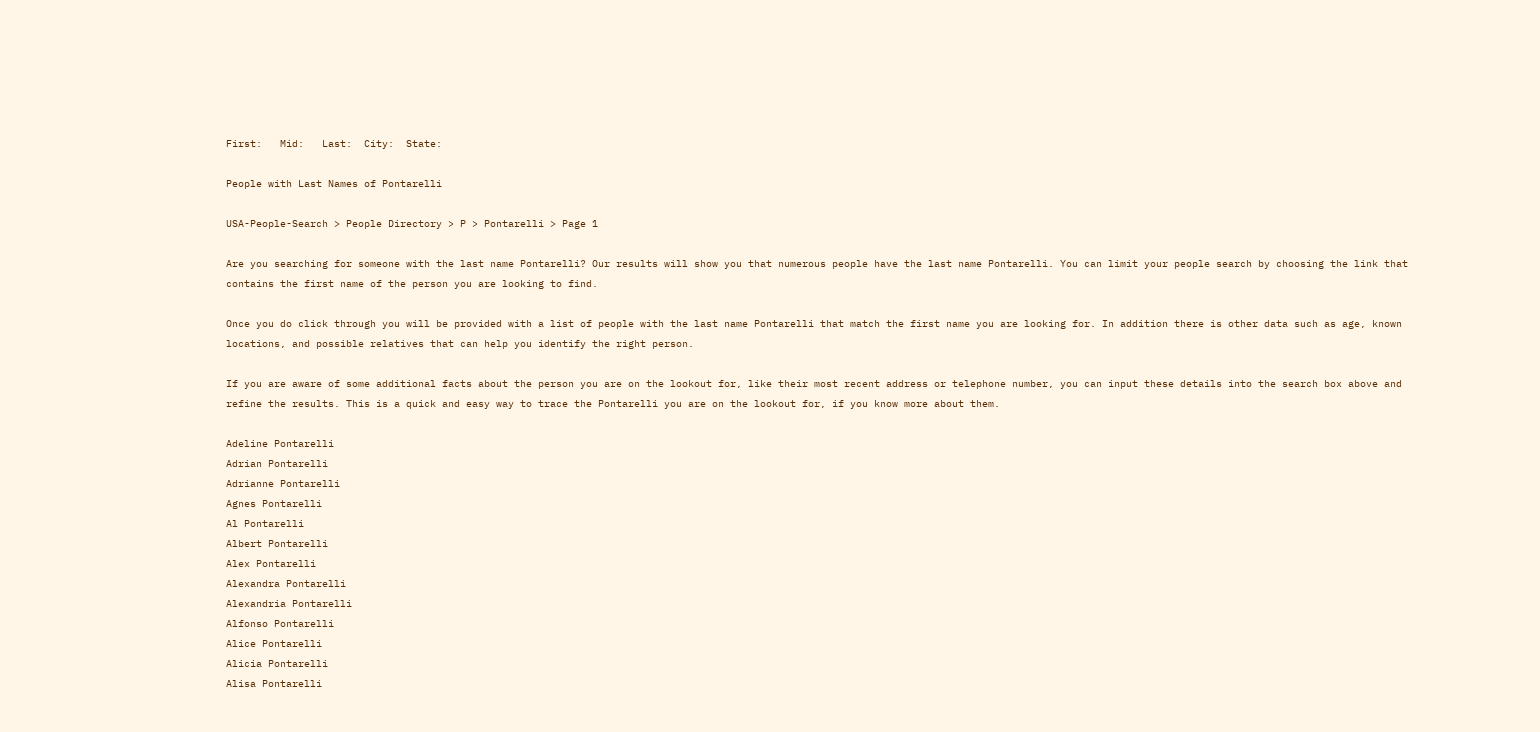First:   Mid:   Last:  City:  State:

People with Last Names of Pontarelli

USA-People-Search > People Directory > P > Pontarelli > Page 1

Are you searching for someone with the last name Pontarelli? Our results will show you that numerous people have the last name Pontarelli. You can limit your people search by choosing the link that contains the first name of the person you are looking to find.

Once you do click through you will be provided with a list of people with the last name Pontarelli that match the first name you are looking for. In addition there is other data such as age, known locations, and possible relatives that can help you identify the right person.

If you are aware of some additional facts about the person you are on the lookout for, like their most recent address or telephone number, you can input these details into the search box above and refine the results. This is a quick and easy way to trace the Pontarelli you are on the lookout for, if you know more about them.

Adeline Pontarelli
Adrian Pontarelli
Adrianne Pontarelli
Agnes Pontarelli
Al Pontarelli
Albert Pontarelli
Alex Pontarelli
Alexandra Pontarelli
Alexandria Pontarelli
Alfonso Pontarelli
Alice Pontarelli
Alicia Pontarelli
Alisa Pontarelli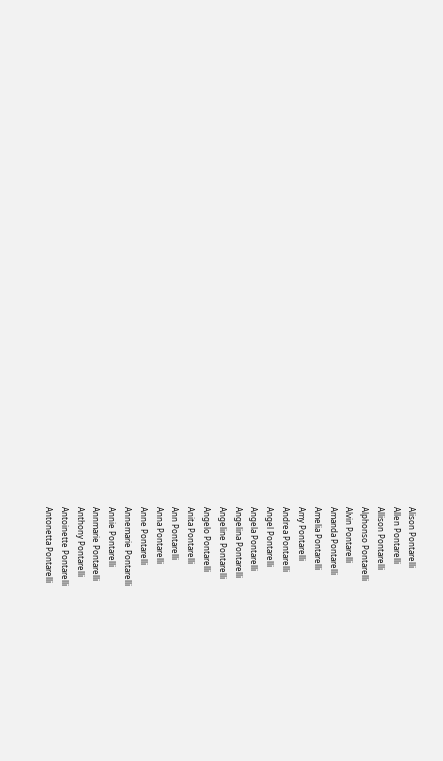Alison Pontarelli
Allen Pontarelli
Allison Pontarelli
Alphonso Pontarelli
Alvin Pontarelli
Amanda Pontarelli
Amelia Pontarelli
Amy Pontarelli
Andrea Pontarelli
Angel Pontarelli
Angela Pontarelli
Angelina Pontarelli
Angeline Pontarelli
Angelo Pontarelli
Anita Pontarelli
Ann Pontarelli
Anna Pontarelli
Anne Pontarelli
Annemarie Pontarelli
Annie Pontarelli
Annmarie Pontarelli
Anthony Pontarelli
Antoinette Pontarelli
Antonetta Pontarelli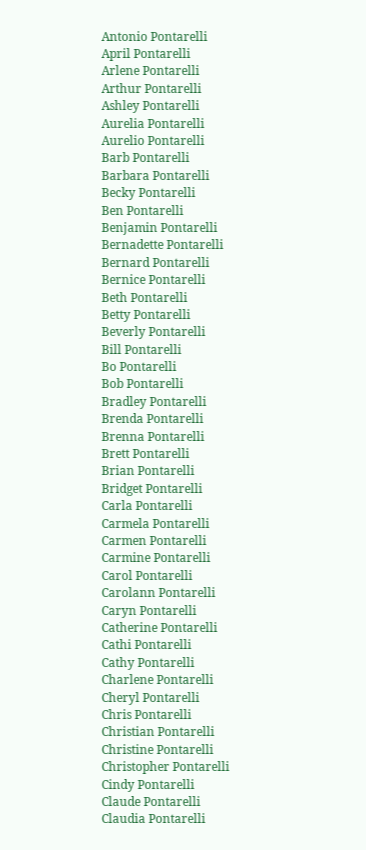Antonio Pontarelli
April Pontarelli
Arlene Pontarelli
Arthur Pontarelli
Ashley Pontarelli
Aurelia Pontarelli
Aurelio Pontarelli
Barb Pontarelli
Barbara Pontarelli
Becky Pontarelli
Ben Pontarelli
Benjamin Pontarelli
Bernadette Pontarelli
Bernard Pontarelli
Bernice Pontarelli
Beth Pontarelli
Betty Pontarelli
Beverly Pontarelli
Bill Pontarelli
Bo Pontarelli
Bob Pontarelli
Bradley Pontarelli
Brenda Pontarelli
Brenna Pontarelli
Brett Pontarelli
Brian Pontarelli
Bridget Pontarelli
Carla Pontarelli
Carmela Pontarelli
Carmen Pontarelli
Carmine Pontarelli
Carol Pontarelli
Carolann Pontarelli
Caryn Pontarelli
Catherine Pontarelli
Cathi Pontarelli
Cathy Pontarelli
Charlene Pontarelli
Cheryl Pontarelli
Chris Pontarelli
Christian Pontarelli
Christine Pontarelli
Christopher Pontarelli
Cindy Pontarelli
Claude Pontarelli
Claudia Pontarelli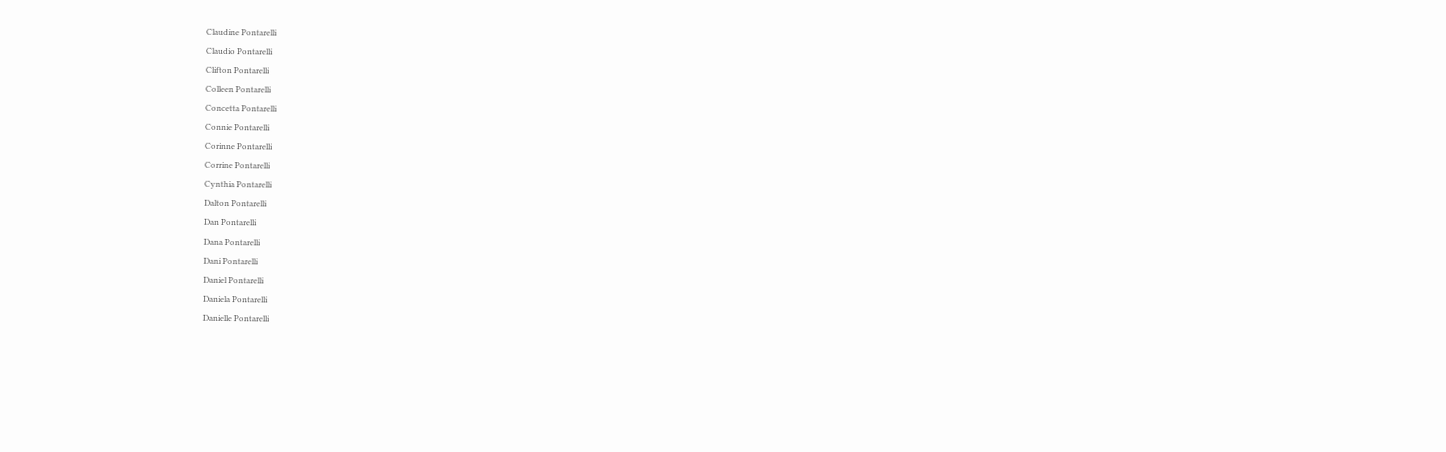Claudine Pontarelli
Claudio Pontarelli
Clifton Pontarelli
Colleen Pontarelli
Concetta Pontarelli
Connie Pontarelli
Corinne Pontarelli
Corrine Pontarelli
Cynthia Pontarelli
Dalton Pontarelli
Dan Pontarelli
Dana Pontarelli
Dani Pontarelli
Daniel Pontarelli
Daniela Pontarelli
Danielle Pontarelli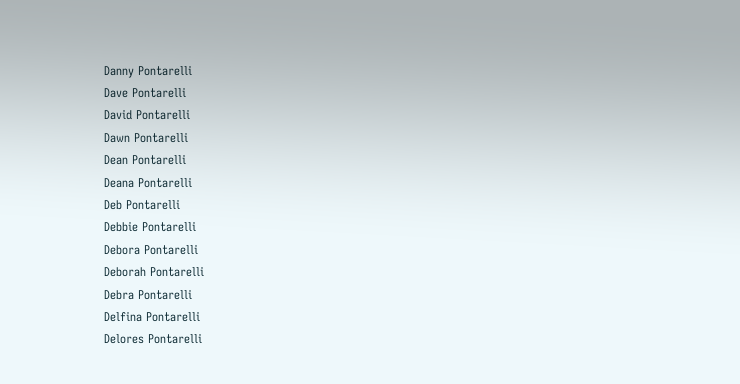Danny Pontarelli
Dave Pontarelli
David Pontarelli
Dawn Pontarelli
Dean Pontarelli
Deana Pontarelli
Deb Pontarelli
Debbie Pontarelli
Debora Pontarelli
Deborah Pontarelli
Debra Pontarelli
Delfina Pontarelli
Delores Pontarelli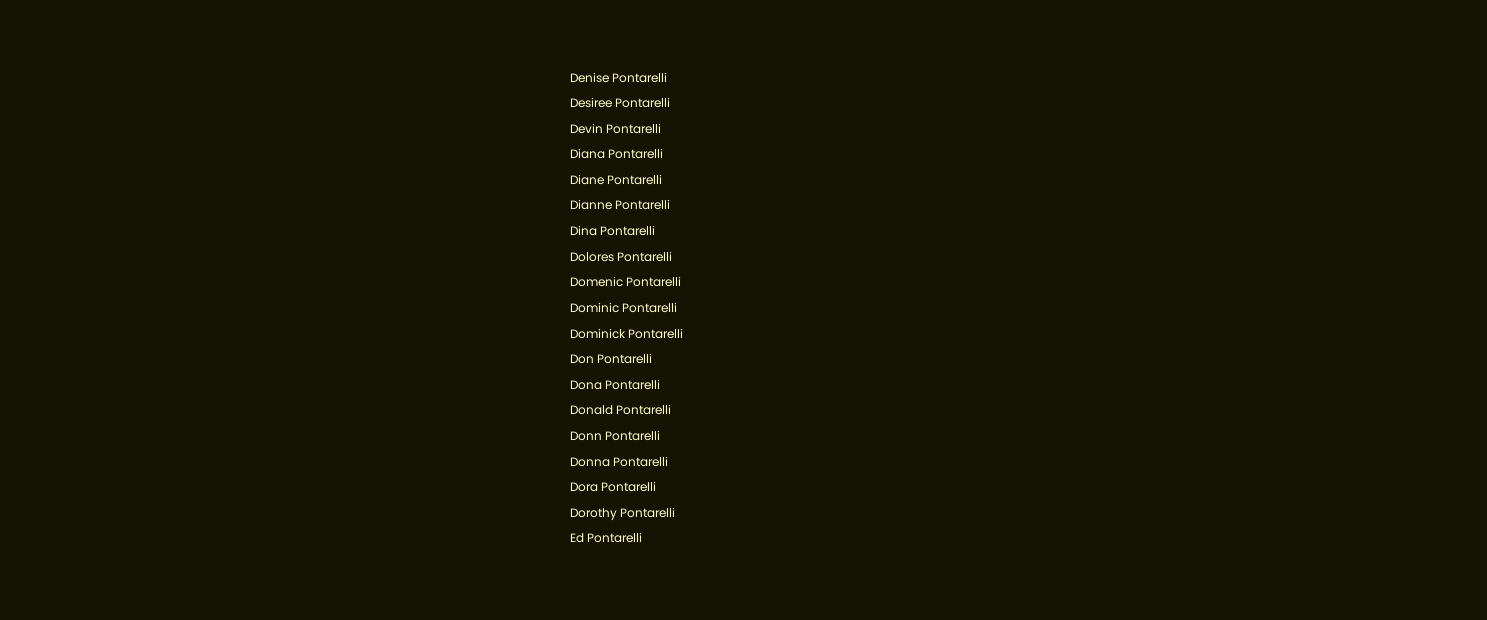Denise Pontarelli
Desiree Pontarelli
Devin Pontarelli
Diana Pontarelli
Diane Pontarelli
Dianne Pontarelli
Dina Pontarelli
Dolores Pontarelli
Domenic Pontarelli
Dominic Pontarelli
Dominick Pontarelli
Don Pontarelli
Dona Pontarelli
Donald Pontarelli
Donn Pontarelli
Donna Pontarelli
Dora Pontarelli
Dorothy Pontarelli
Ed Pontarelli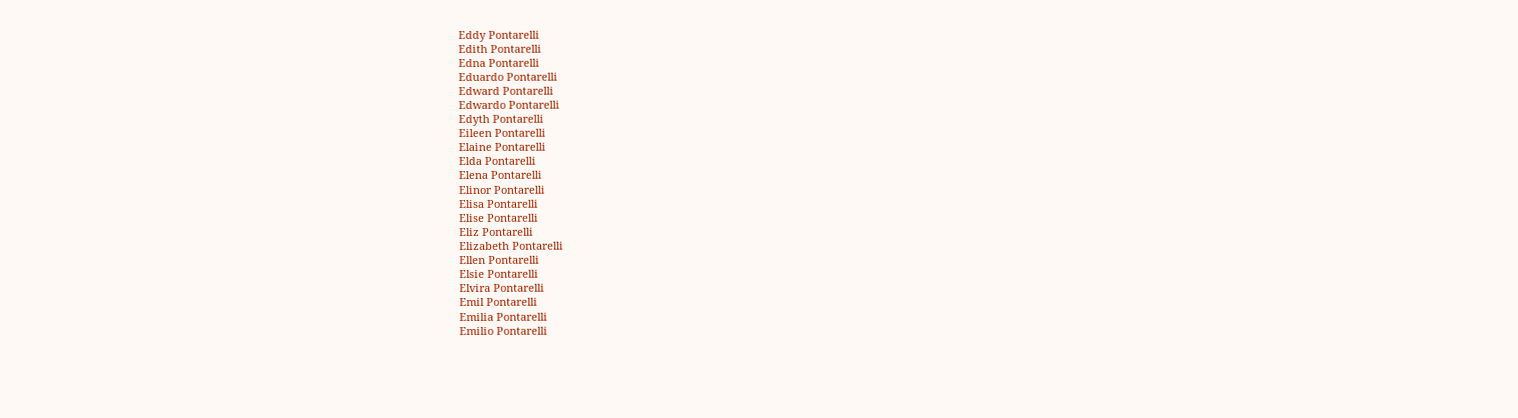Eddy Pontarelli
Edith Pontarelli
Edna Pontarelli
Eduardo Pontarelli
Edward Pontarelli
Edwardo Pontarelli
Edyth Pontarelli
Eileen Pontarelli
Elaine Pontarelli
Elda Pontarelli
Elena Pontarelli
Elinor Pontarelli
Elisa Pontarelli
Elise Pontarelli
Eliz Pontarelli
Elizabeth Pontarelli
Ellen Pontarelli
Elsie Pontarelli
Elvira Pontarelli
Emil Pontarelli
Emilia Pontarelli
Emilio Pontarelli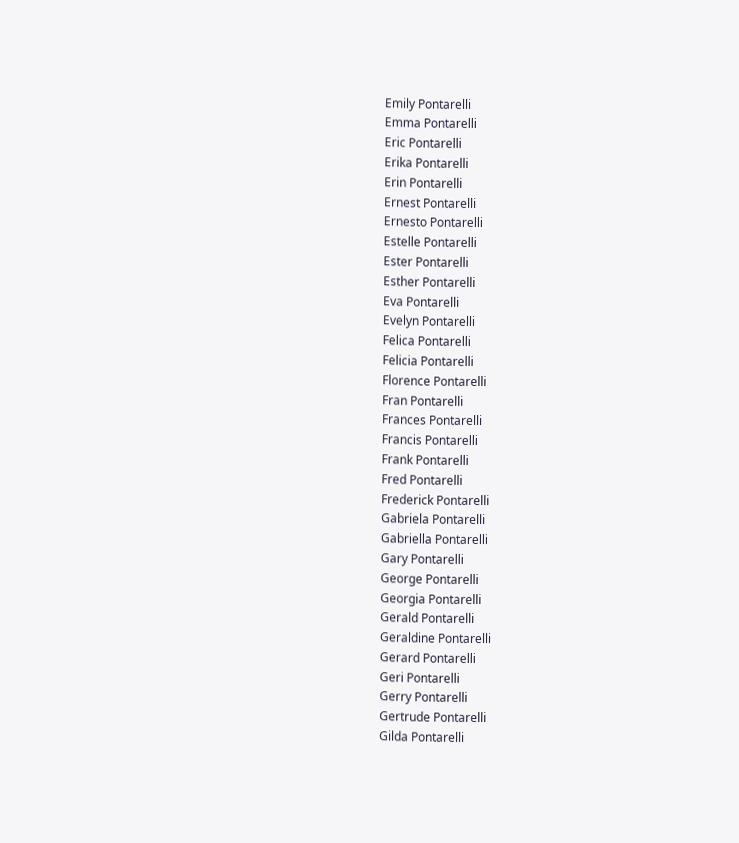Emily Pontarelli
Emma Pontarelli
Eric Pontarelli
Erika Pontarelli
Erin Pontarelli
Ernest Pontarelli
Ernesto Pontarelli
Estelle Pontarelli
Ester Pontarelli
Esther Pontarelli
Eva Pontarelli
Evelyn Pontarelli
Felica Pontarelli
Felicia Pontarelli
Florence Pontarelli
Fran Pontarelli
Frances Pontarelli
Francis Pontarelli
Frank Pontarelli
Fred Pontarelli
Frederick Pontarelli
Gabriela Pontarelli
Gabriella Pontarelli
Gary Pontarelli
George Pontarelli
Georgia Pontarelli
Gerald Pontarelli
Geraldine Pontarelli
Gerard Pontarelli
Geri Pontarelli
Gerry Pontarelli
Gertrude Pontarelli
Gilda Pontarelli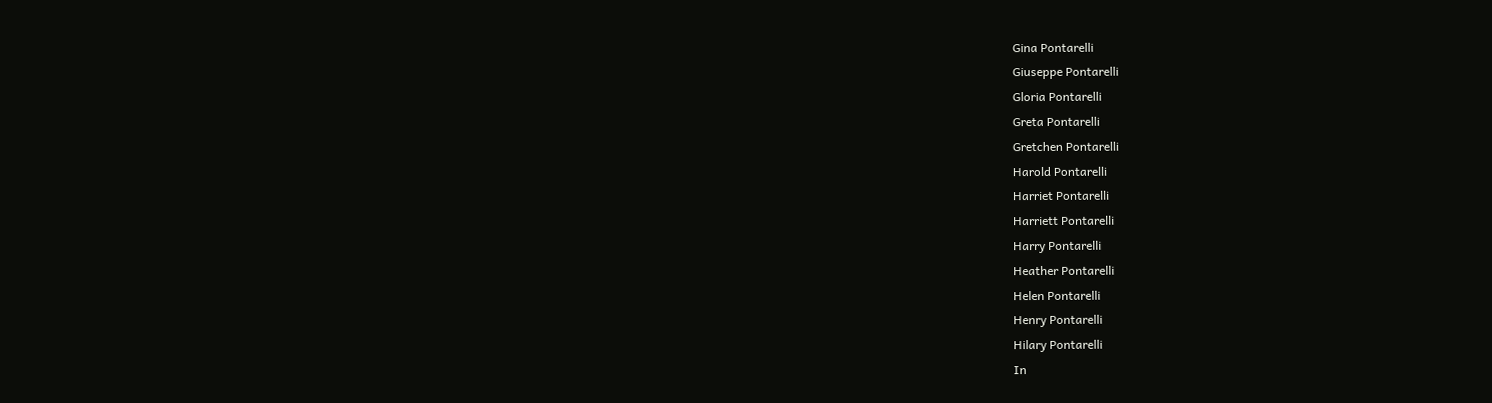Gina Pontarelli
Giuseppe Pontarelli
Gloria Pontarelli
Greta Pontarelli
Gretchen Pontarelli
Harold Pontarelli
Harriet Pontarelli
Harriett Pontarelli
Harry Pontarelli
Heather Pontarelli
Helen Pontarelli
Henry Pontarelli
Hilary Pontarelli
In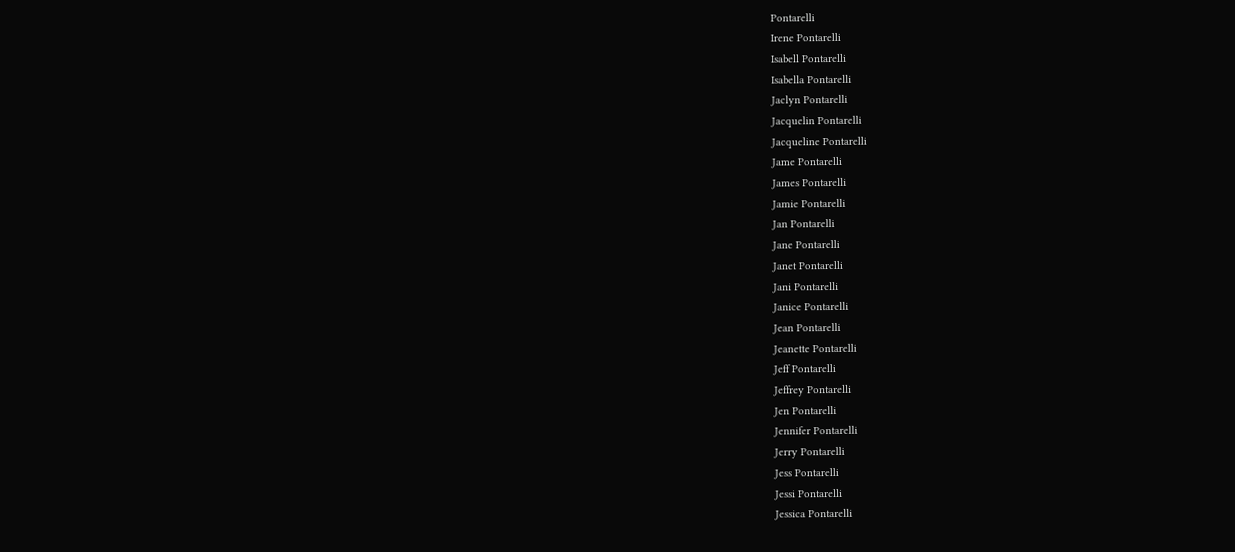Pontarelli
Irene Pontarelli
Isabell Pontarelli
Isabella Pontarelli
Jaclyn Pontarelli
Jacquelin Pontarelli
Jacqueline Pontarelli
Jame Pontarelli
James Pontarelli
Jamie Pontarelli
Jan Pontarelli
Jane Pontarelli
Janet Pontarelli
Jani Pontarelli
Janice Pontarelli
Jean Pontarelli
Jeanette Pontarelli
Jeff Pontarelli
Jeffrey Pontarelli
Jen Pontarelli
Jennifer Pontarelli
Jerry Pontarelli
Jess Pontarelli
Jessi Pontarelli
Jessica Pontarelli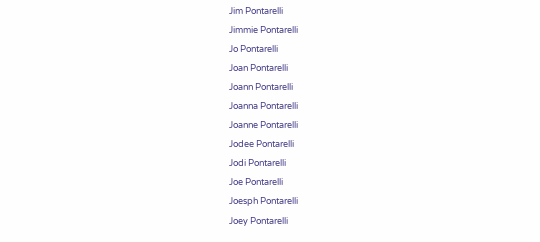Jim Pontarelli
Jimmie Pontarelli
Jo Pontarelli
Joan Pontarelli
Joann Pontarelli
Joanna Pontarelli
Joanne Pontarelli
Jodee Pontarelli
Jodi Pontarelli
Joe Pontarelli
Joesph Pontarelli
Joey Pontarelli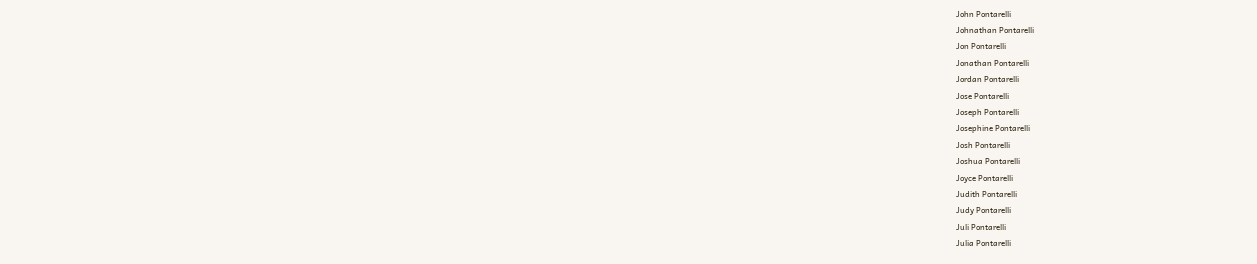John Pontarelli
Johnathan Pontarelli
Jon Pontarelli
Jonathan Pontarelli
Jordan Pontarelli
Jose Pontarelli
Joseph Pontarelli
Josephine Pontarelli
Josh Pontarelli
Joshua Pontarelli
Joyce Pontarelli
Judith Pontarelli
Judy Pontarelli
Juli Pontarelli
Julia Pontarelli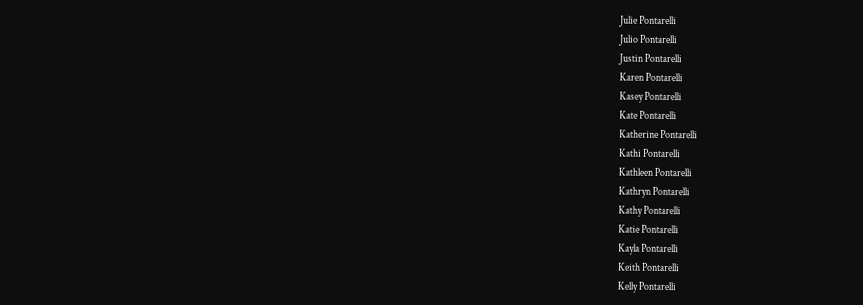Julie Pontarelli
Julio Pontarelli
Justin Pontarelli
Karen Pontarelli
Kasey Pontarelli
Kate Pontarelli
Katherine Pontarelli
Kathi Pontarelli
Kathleen Pontarelli
Kathryn Pontarelli
Kathy Pontarelli
Katie Pontarelli
Kayla Pontarelli
Keith Pontarelli
Kelly Pontarelli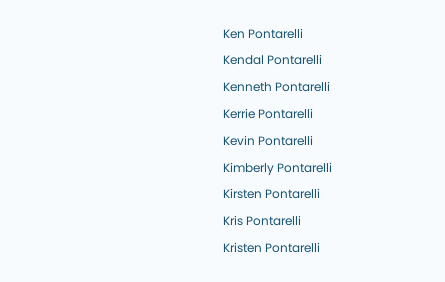Ken Pontarelli
Kendal Pontarelli
Kenneth Pontarelli
Kerrie Pontarelli
Kevin Pontarelli
Kimberly Pontarelli
Kirsten Pontarelli
Kris Pontarelli
Kristen Pontarelli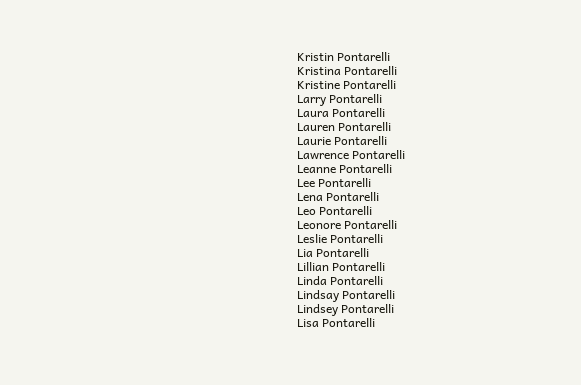Kristin Pontarelli
Kristina Pontarelli
Kristine Pontarelli
Larry Pontarelli
Laura Pontarelli
Lauren Pontarelli
Laurie Pontarelli
Lawrence Pontarelli
Leanne Pontarelli
Lee Pontarelli
Lena Pontarelli
Leo Pontarelli
Leonore Pontarelli
Leslie Pontarelli
Lia Pontarelli
Lillian Pontarelli
Linda Pontarelli
Lindsay Pontarelli
Lindsey Pontarelli
Lisa Pontarelli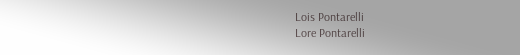Lois Pontarelli
Lore Pontarelli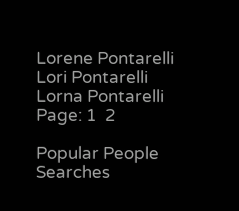Lorene Pontarelli
Lori Pontarelli
Lorna Pontarelli
Page: 1  2

Popular People Searches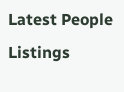Latest People Listings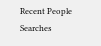Recent People Searches